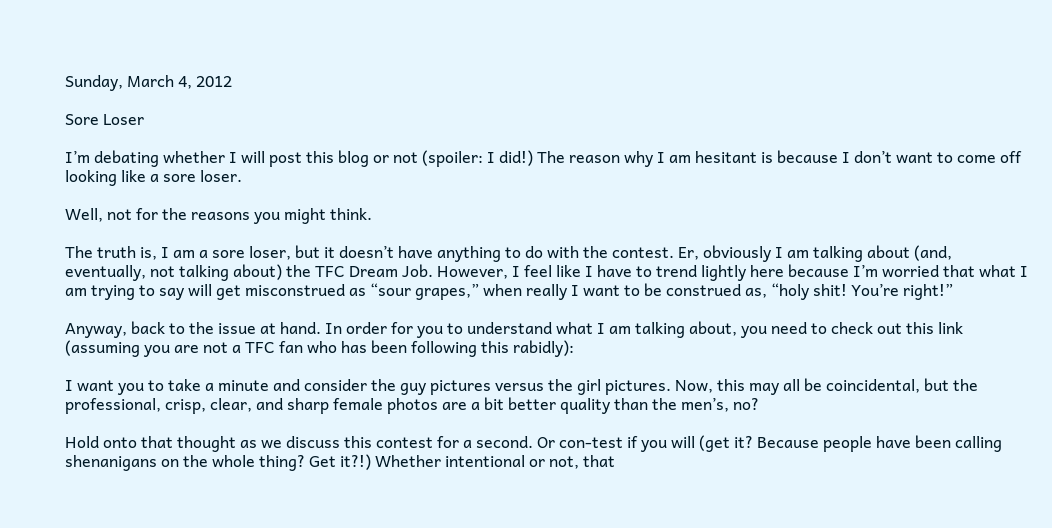Sunday, March 4, 2012

Sore Loser

I’m debating whether I will post this blog or not (spoiler: I did!) The reason why I am hesitant is because I don’t want to come off looking like a sore loser.

Well, not for the reasons you might think.

The truth is, I am a sore loser, but it doesn’t have anything to do with the contest. Er, obviously I am talking about (and, eventually, not talking about) the TFC Dream Job. However, I feel like I have to trend lightly here because I’m worried that what I am trying to say will get misconstrued as “sour grapes,” when really I want to be construed as, “holy shit! You’re right!”

Anyway, back to the issue at hand. In order for you to understand what I am talking about, you need to check out this link (assuming you are not a TFC fan who has been following this rabidly):

I want you to take a minute and consider the guy pictures versus the girl pictures. Now, this may all be coincidental, but the professional, crisp, clear, and sharp female photos are a bit better quality than the men’s, no?

Hold onto that thought as we discuss this contest for a second. Or con-test if you will (get it? Because people have been calling shenanigans on the whole thing? Get it?!) Whether intentional or not, that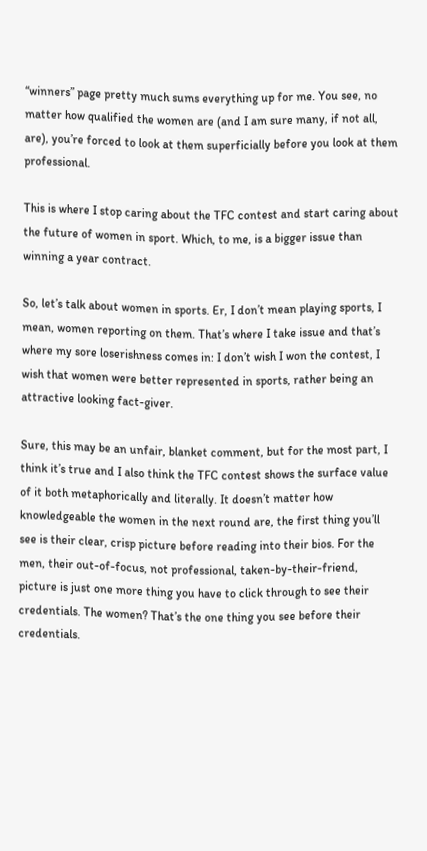“winners” page pretty much sums everything up for me. You see, no matter how qualified the women are (and I am sure many, if not all, are), you’re forced to look at them superficially before you look at them professional.

This is where I stop caring about the TFC contest and start caring about the future of women in sport. Which, to me, is a bigger issue than winning a year contract.

So, let’s talk about women in sports. Er, I don’t mean playing sports, I mean, women reporting on them. That’s where I take issue and that’s where my sore loserishness comes in: I don’t wish I won the contest, I wish that women were better represented in sports, rather being an attractive looking fact-giver.

Sure, this may be an unfair, blanket comment, but for the most part, I think it’s true and I also think the TFC contest shows the surface value of it both metaphorically and literally. It doesn’t matter how knowledgeable the women in the next round are, the first thing you’ll see is their clear, crisp picture before reading into their bios. For the men, their out-of-focus, not professional, taken-by-their-friend, picture is just one more thing you have to click through to see their credentials. The women? That’s the one thing you see before their credentials.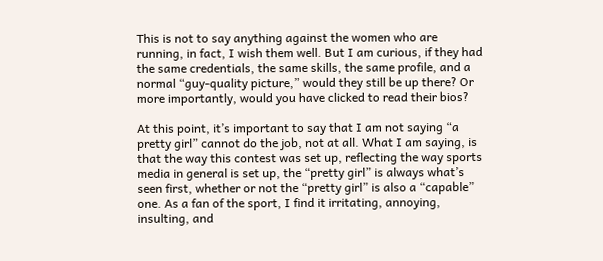This is not to say anything against the women who are running, in fact, I wish them well. But I am curious, if they had the same credentials, the same skills, the same profile, and a normal “guy-quality picture,” would they still be up there? Or more importantly, would you have clicked to read their bios?

At this point, it’s important to say that I am not saying “a pretty girl” cannot do the job, not at all. What I am saying, is that the way this contest was set up, reflecting the way sports media in general is set up, the “pretty girl” is always what’s seen first, whether or not the “pretty girl” is also a “capable” one. As a fan of the sport, I find it irritating, annoying, insulting, and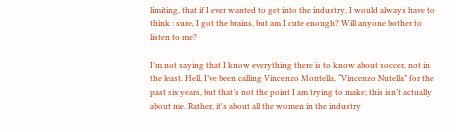limiting, that if I ever wanted to get into the industry, I would always have to think : sure, I got the brains, but am I cute enough? Will anyone bother to listen to me?

I’m not saying that I know everything there is to know about soccer, not in the least. Hell, I’ve been calling Vincenzo Montella, “Vincenzo Nutella” for the past six years, but that’s not the point I am trying to make; this isn’t actually about me. Rather, it's about all the women in the industry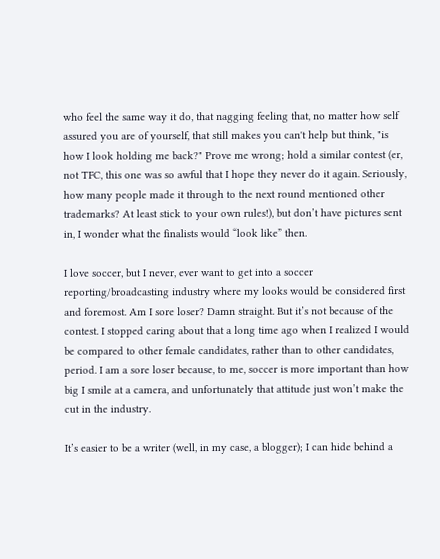who feel the same way it do, that nagging feeling that, no matter how self assured you are of yourself, that still makes you can't help but think, "is how I look holding me back?" Prove me wrong; hold a similar contest (er, not TFC, this one was so awful that I hope they never do it again. Seriously, how many people made it through to the next round mentioned other trademarks? At least stick to your own rules!), but don’t have pictures sent in, I wonder what the finalists would “look like” then.

I love soccer, but I never, ever want to get into a soccer reporting/broadcasting industry where my looks would be considered first and foremost. Am I sore loser? Damn straight. But it’s not because of the contest. I stopped caring about that a long time ago when I realized I would be compared to other female candidates, rather than to other candidates, period. I am a sore loser because, to me, soccer is more important than how big I smile at a camera, and unfortunately that attitude just won’t make the cut in the industry.

It’s easier to be a writer (well, in my case, a blogger); I can hide behind a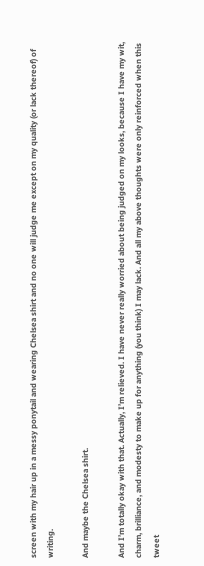screen with my hair up in a messy ponytail and wearing Chelsea shirt and no one will judge me except on my quality (or lack thereof) of writing.

And maybe the Chelsea shirt.

And I’m totally okay with that. Actually, I’m relieved. I have never really worried about being judged on my looks, because I have my wit, charm, brilliance, and modesty to make up for anything (you think) I may lack. And all my above thoughts were only reinforced when this tweet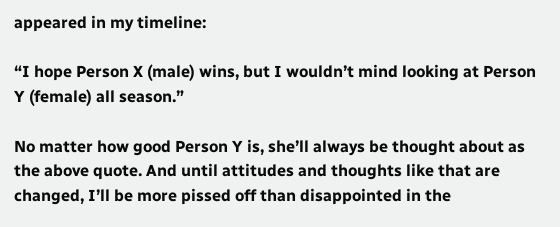appeared in my timeline:

“I hope Person X (male) wins, but I wouldn’t mind looking at Person Y (female) all season.”

No matter how good Person Y is, she’ll always be thought about as the above quote. And until attitudes and thoughts like that are changed, I’ll be more pissed off than disappointed in the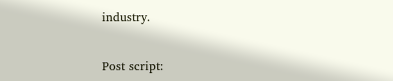industry.


Post script: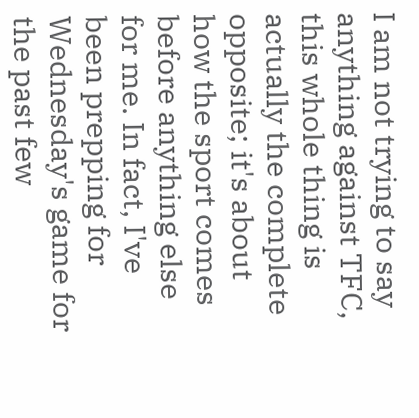I am not trying to say anything against TFC, this whole thing is actually the complete opposite; it's about how the sport comes before anything else for me. In fact, I've been prepping for Wednesday's game for the past few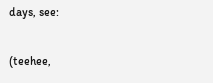days, see:

(teehee,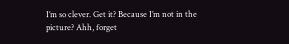I’m so clever. Get it? Because I’m not in the picture? Ahh, forget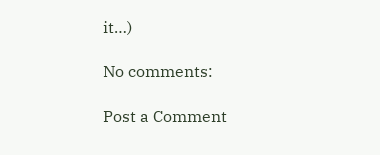it…)

No comments:

Post a Comment